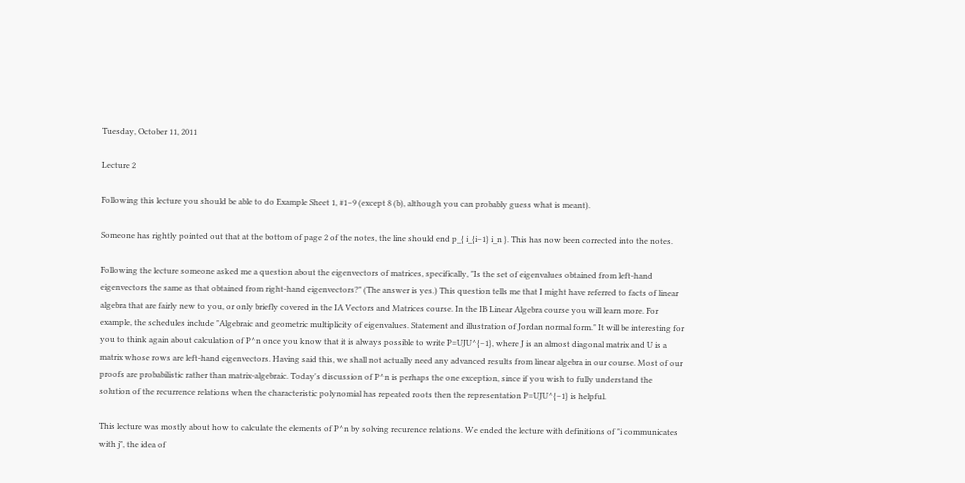Tuesday, October 11, 2011

Lecture 2

Following this lecture you should be able to do Example Sheet 1, #1−9 (except 8 (b), although you can probably guess what is meant).

Someone has rightly pointed out that at the bottom of page 2 of the notes, the line should end p_{ i_{i−1} i_n }. This has now been corrected into the notes.

Following the lecture someone asked me a question about the eigenvectors of matrices, specifically, "Is the set of eigenvalues obtained from left-hand eigenvectors the same as that obtained from right-hand eigenvectors?" (The answer is yes.) This question tells me that I might have referred to facts of linear algebra that are fairly new to you, or only briefly covered in the IA Vectors and Matrices course. In the IB Linear Algebra course you will learn more. For example, the schedules include "Algebraic and geometric multiplicity of eigenvalues. Statement and illustration of Jordan normal form." It will be interesting for you to think again about calculation of P^n once you know that it is always possible to write P=UJU^{−1}, where J is an almost diagonal matrix and U is a matrix whose rows are left-hand eigenvectors. Having said this, we shall not actually need any advanced results from linear algebra in our course. Most of our proofs are probabilistic rather than matrix-algebraic. Today's discussion of P^n is perhaps the one exception, since if you wish to fully understand the solution of the recurrence relations when the characteristic polynomial has repeated roots then the representation P=UJU^{−1} is helpful.

This lecture was mostly about how to calculate the elements of P^n by solving recurence relations. We ended the lecture with definitions of "i communicates with j", the idea of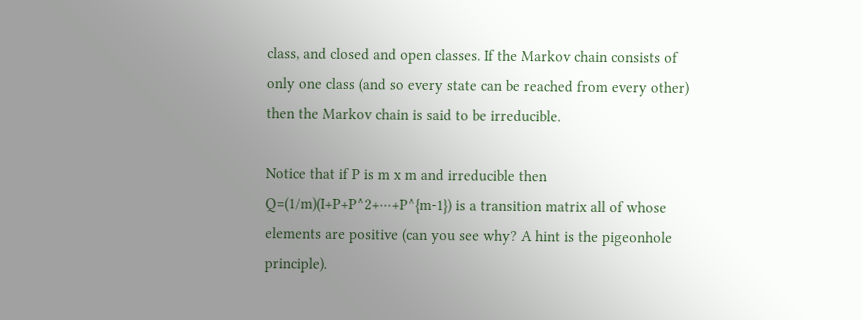class, and closed and open classes. If the Markov chain consists of only one class (and so every state can be reached from every other) then the Markov chain is said to be irreducible.

Notice that if P is m x m and irreducible then Q=(1/m)(I+P+P^2+···+P^{m-1}) is a transition matrix all of whose elements are positive (can you see why? A hint is the pigeonhole principle).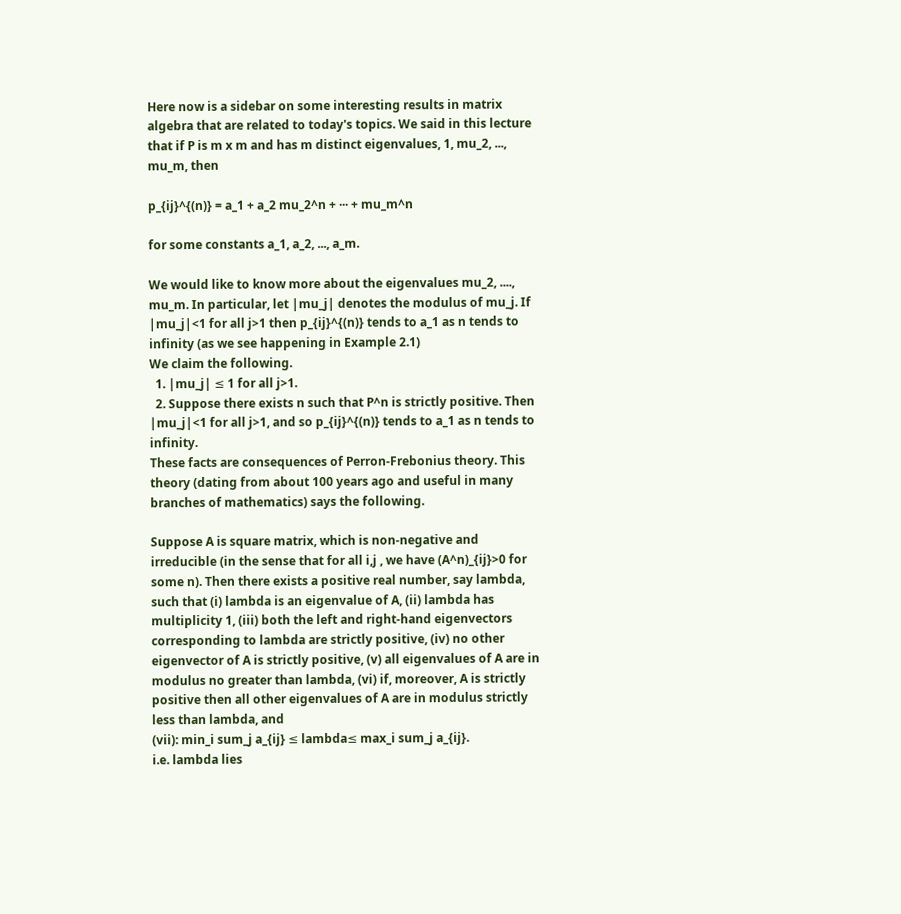Here now is a sidebar on some interesting results in matrix algebra that are related to today's topics. We said in this lecture that if P is m x m and has m distinct eigenvalues, 1, mu_2, ..., mu_m, then

p_{ij}^{(n)} = a_1 + a_2 mu_2^n + ··· + mu_m^n

for some constants a_1, a_2, ..., a_m.

We would like to know more about the eigenvalues mu_2, ...., mu_m. In particular, let |mu_j| denotes the modulus of mu_j. If |mu_j|<1 for all j>1 then p_{ij}^{(n)} tends to a_1 as n tends to infinity (as we see happening in Example 2.1)
We claim the following.
  1. |mu_j| ≤ 1 for all j>1.
  2. Suppose there exists n such that P^n is strictly positive. Then |mu_j|<1 for all j>1, and so p_{ij}^{(n)} tends to a_1 as n tends to infinity.
These facts are consequences of Perron-Frebonius theory. This theory (dating from about 100 years ago and useful in many branches of mathematics) says the following.

Suppose A is square matrix, which is non-negative and irreducible (in the sense that for all i,j , we have (A^n)_{ij}>0 for some n). Then there exists a positive real number, say lambda, such that (i) lambda is an eigenvalue of A, (ii) lambda has multiplicity 1, (iii) both the left and right-hand eigenvectors corresponding to lambda are strictly positive, (iv) no other eigenvector of A is strictly positive, (v) all eigenvalues of A are in modulus no greater than lambda, (vi) if, moreover, A is strictly positive then all other eigenvalues of A are in modulus strictly less than lambda, and
(vii): min_i sum_j a_{ij} ≤ lambda≤ max_i sum_j a_{ij}.
i.e. lambda lies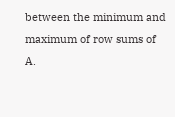between the minimum and maximum of row sums of A.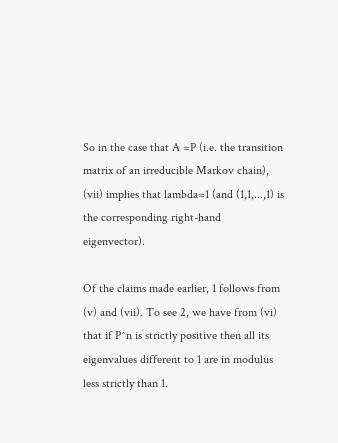So in the case that A =P (i.e. the transition matrix of an irreducible Markov chain), (vii) implies that lambda=1 (and (1,1,...,1) is the corresponding right-hand eigenvector).

Of the claims made earlier, 1 follows from (v) and (vii). To see 2, we have from (vi) that if P^n is strictly positive then all its eigenvalues different to 1 are in modulus less strictly than 1.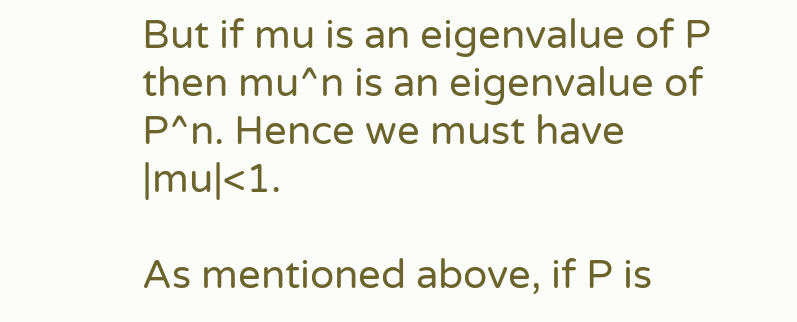But if mu is an eigenvalue of P then mu^n is an eigenvalue of P^n. Hence we must have |mu|<1.

As mentioned above, if P is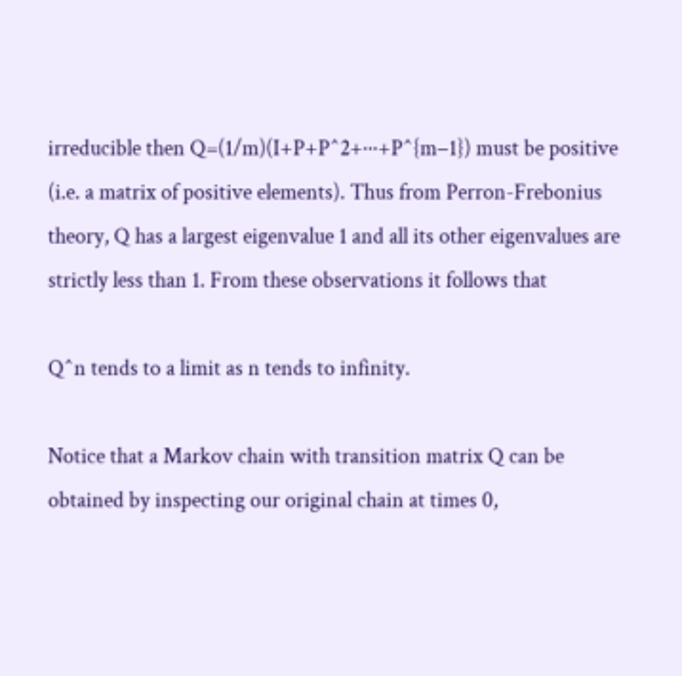irreducible then Q=(1/m)(I+P+P^2+···+P^{m−1}) must be positive (i.e. a matrix of positive elements). Thus from Perron-Frebonius theory, Q has a largest eigenvalue 1 and all its other eigenvalues are strictly less than 1. From these observations it follows that

Q^n tends to a limit as n tends to infinity.

Notice that a Markov chain with transition matrix Q can be obtained by inspecting our original chain at times 0,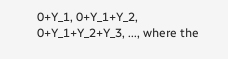0+Y_1, 0+Y_1+Y_2, 0+Y_1+Y_2+Y_3, ..., where the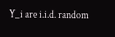Y_i are i.i.d. random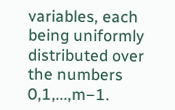variables, each being uniformly distributed over the numbers 0,1,...,m−1.